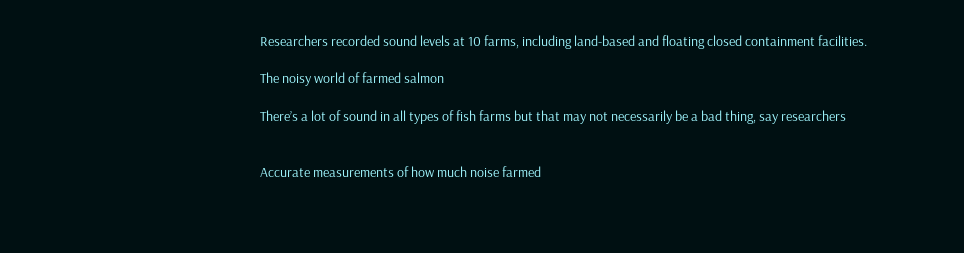Researchers recorded sound levels at 10 farms, including land-based and floating closed containment facilities.

The noisy world of farmed salmon

There’s a lot of sound in all types of fish farms but that may not necessarily be a bad thing, say researchers


Accurate measurements of how much noise farmed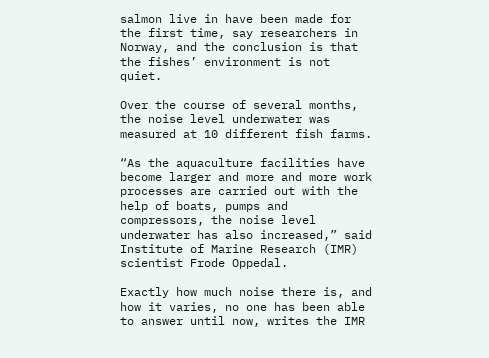salmon live in have been made for the first time, say researchers in Norway, and the conclusion is that the fishes’ environment is not quiet.

Over the course of several months, the noise level underwater was measured at 10 different fish farms.

“As the aquaculture facilities have become larger and more and more work processes are carried out with the help of boats, pumps and compressors, the noise level underwater has also increased,” said Institute of Marine Research (IMR) scientist Frode Oppedal.

Exactly how much noise there is, and how it varies, no one has been able to answer until now, writes the IMR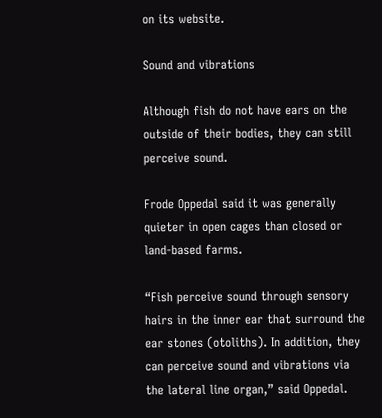on its website.

Sound and vibrations

Although fish do not have ears on the outside of their bodies, they can still perceive sound.

Frode Oppedal said it was generally quieter in open cages than closed or land-based farms.

“Fish perceive sound through sensory hairs in the inner ear that surround the ear stones (otoliths). In addition, they can perceive sound and vibrations via the lateral line organ,” said Oppedal.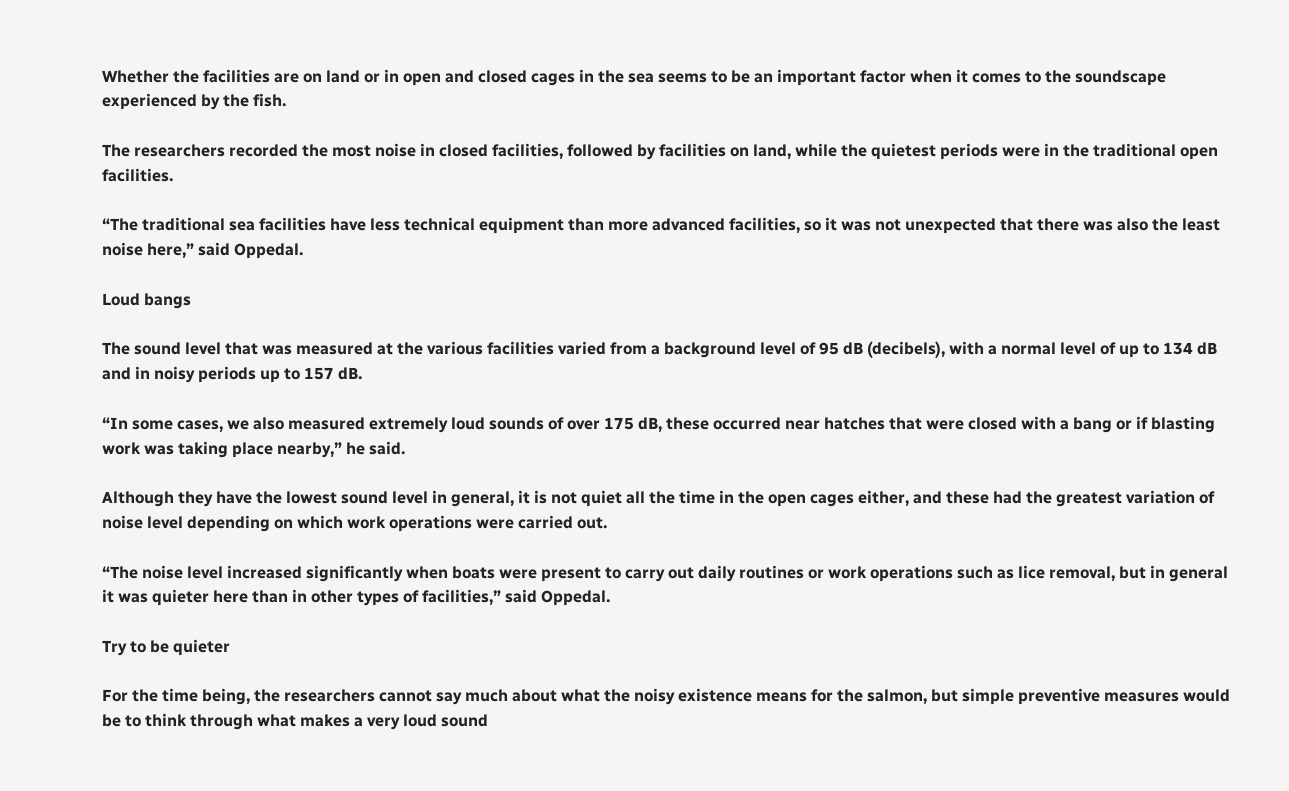Whether the facilities are on land or in open and closed cages in the sea seems to be an important factor when it comes to the soundscape experienced by the fish.

The researchers recorded the most noise in closed facilities, followed by facilities on land, while the quietest periods were in the traditional open facilities.

“The traditional sea facilities have less technical equipment than more advanced facilities, so it was not unexpected that there was also the least noise here,” said Oppedal.

Loud bangs

The sound level that was measured at the various facilities varied from a background level of 95 dB (decibels), with a normal level of up to 134 dB and in noisy periods up to 157 dB.

“In some cases, we also measured extremely loud sounds of over 175 dB, these occurred near hatches that were closed with a bang or if blasting work was taking place nearby,” he said.

Although they have the lowest sound level in general, it is not quiet all the time in the open cages either, and these had the greatest variation of noise level depending on which work operations were carried out.

“The noise level increased significantly when boats were present to carry out daily routines or work operations such as lice removal, but in general it was quieter here than in other types of facilities,” said Oppedal.

Try to be quieter

For the time being, the researchers cannot say much about what the noisy existence means for the salmon, but simple preventive measures would be to think through what makes a very loud sound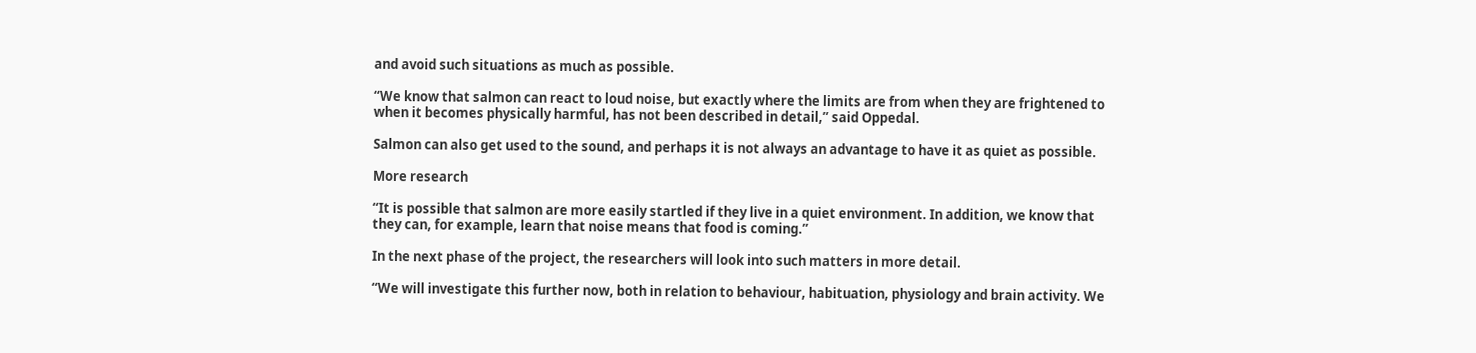and avoid such situations as much as possible.

“We know that salmon can react to loud noise, but exactly where the limits are from when they are frightened to when it becomes physically harmful, has not been described in detail,” said Oppedal.

Salmon can also get used to the sound, and perhaps it is not always an advantage to have it as quiet as possible.

More research

“It is possible that salmon are more easily startled if they live in a quiet environment. In addition, we know that they can, for example, learn that noise means that food is coming.”

In the next phase of the project, the researchers will look into such matters in more detail.

“We will investigate this further now, both in relation to behaviour, habituation, physiology and brain activity. We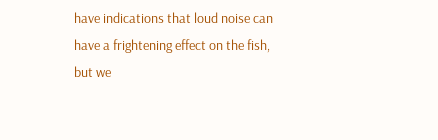have indications that loud noise can have a frightening effect on the fish, but we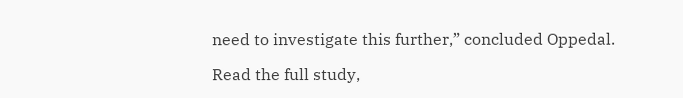need to investigate this further,” concluded Oppedal.

Read the full study,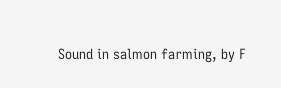Sound in salmon farming, by F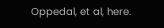Oppedal, et al, here.